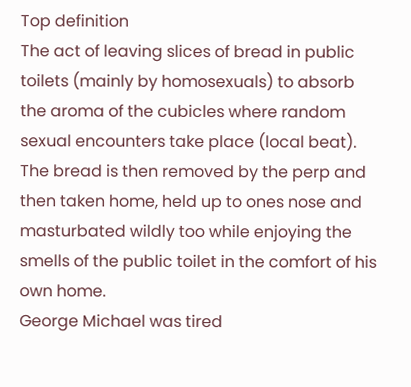Top definition
The act of leaving slices of bread in public toilets (mainly by homosexuals) to absorb the aroma of the cubicles where random sexual encounters take place (local beat). The bread is then removed by the perp and then taken home, held up to ones nose and masturbated wildly too while enjoying the smells of the public toilet in the comfort of his own home.
George Michael was tired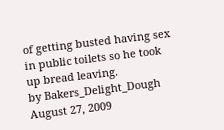of getting busted having sex in public toilets so he took up bread leaving.
by Bakers_Delight_Dough August 27, 2009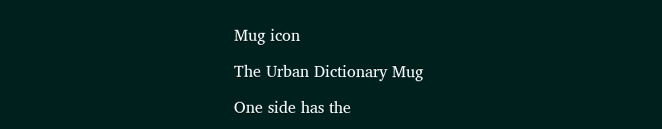Mug icon

The Urban Dictionary Mug

One side has the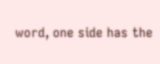word, one side has the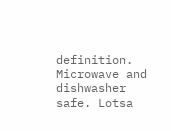definition. Microwave and dishwasher safe. Lotsa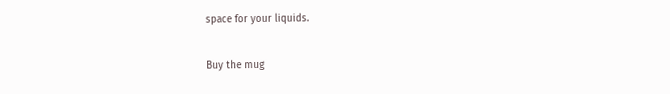space for your liquids.

Buy the mug